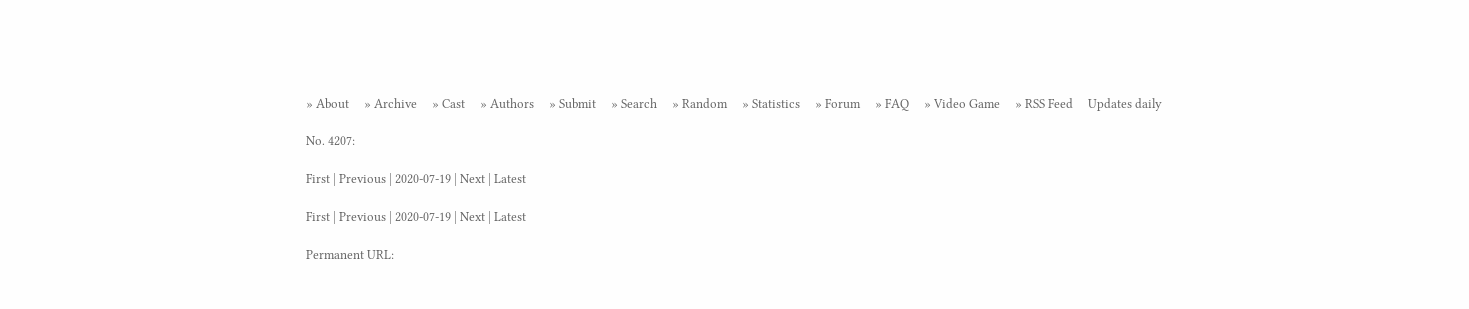» About     » Archive     » Cast     » Authors     » Submit     » Search     » Random     » Statistics     » Forum     » FAQ     » Video Game     » RSS Feed     Updates daily

No. 4207:

First | Previous | 2020-07-19 | Next | Latest

First | Previous | 2020-07-19 | Next | Latest

Permanent URL: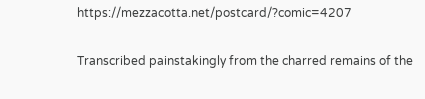https://mezzacotta.net/postcard/?comic=4207

Transcribed painstakingly from the charred remains of the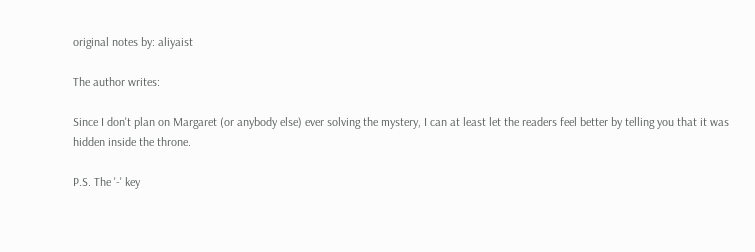original notes by: aliyaist

The author writes:

Since I don't plan on Margaret (or anybody else) ever solving the mystery, I can at least let the readers feel better by telling you that it was hidden inside the throne.

P.S. The '-' key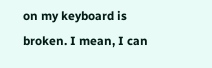on my keyboard is broken. I mean, I can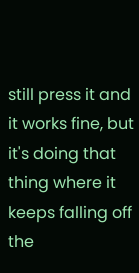still press it and it works fine, but it's doing that thing where it keeps falling off the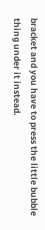bracket and you have to press the little bubble thing under it instead.